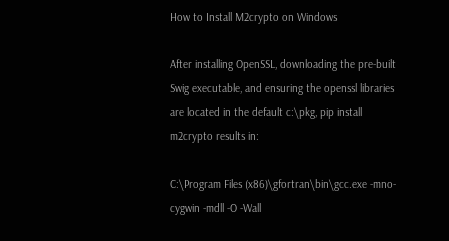How to Install M2crypto on Windows

After installing OpenSSL, downloading the pre-built Swig executable, and ensuring the openssl libraries are located in the default c:\pkg, pip install m2crypto results in:

C:\Program Files (x86)\gfortran\bin\gcc.exe -mno-cygwin -mdll -O -Wall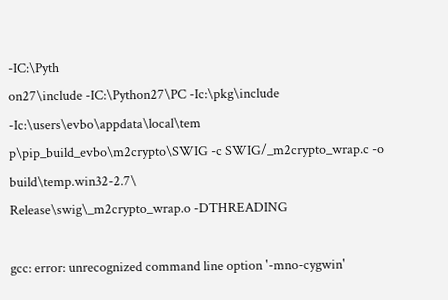-IC:\Pyth
on27\include -IC:\Python27\PC -Ic:\pkg\include -Ic:\users\evbo\appdata\local\tem
p\pip_build_evbo\m2crypto\SWIG -c SWIG/_m2crypto_wrap.c -o build\temp.win32-2.7\
Release\swig\_m2crypto_wrap.o -DTHREADING

gcc: error: unrecognized command line option '-mno-cygwin'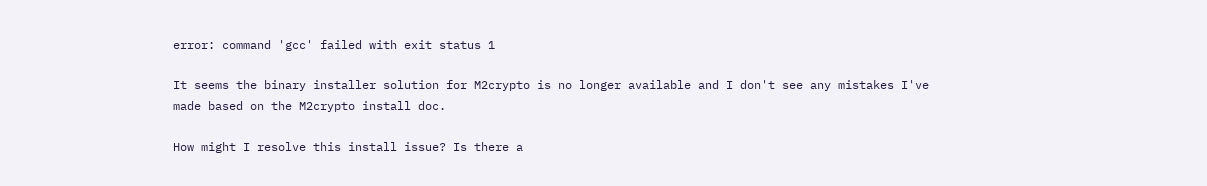error: command 'gcc' failed with exit status 1

It seems the binary installer solution for M2crypto is no longer available and I don't see any mistakes I've made based on the M2crypto install doc.

How might I resolve this install issue? Is there a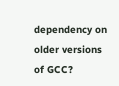dependency on older versions of GCC?